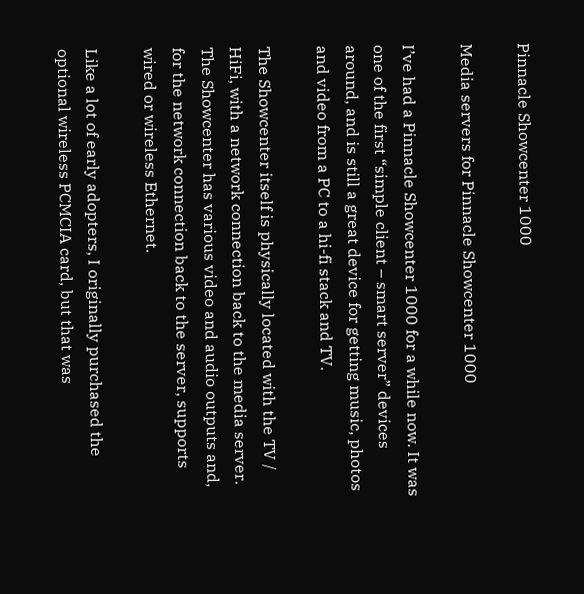Pinnacle Showcenter 1000

Media servers for Pinnacle Showcenter 1000

I’ve had a Pinnacle Showcenter 1000 for a while now. It was one of the first “simple client – smart server” devices around, and is still a great device for getting music, photos and video from a PC to a hi-fi stack and TV.

The Showcenter itself is physically located with the TV / HiFi, with a network connection back to the media server. The Showcenter has various video and audio outputs and, for the network connection back to the server, supports wired or wireless Ethernet.

Like a lot of early adopters, I originally purchased the optional wireless PCMCIA card, but that was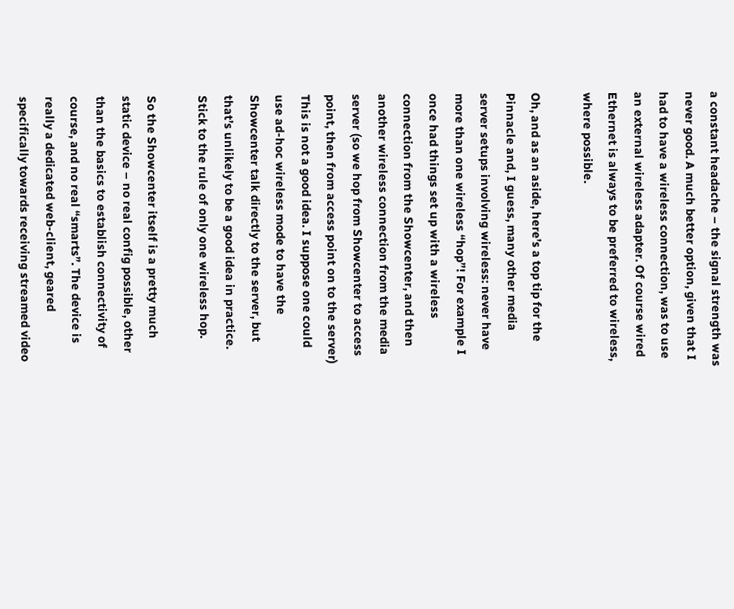a constant headache – the signal strength was never good. A much better option, given that I had to have a wireless connection, was to use an external wireless adapter. Of course wired Ethernet is always to be preferred to wireless, where possible.

Oh, and as an aside, here’s a top tip for the Pinnacle and, I guess, many other media server setups involving wireless: never have more than one wireless “hop”! For example I once had things set up with a wireless connection from the Showcenter, and then another wireless connection from the media server (so we hop from Showcenter to access point, then from access point on to the server) This is not a good idea. I suppose one could use ad-hoc wireless mode to have the Showcenter talk directly to the server, but that’s unlikely to be a good idea in practice. Stick to the rule of only one wireless hop.

So the Showcenter itself is a pretty much static device – no real config possible, other than the basics to establish connectivity of course, and no real “smarts”. The device is really a dedicated web-client, geared specifically towards receiving streamed video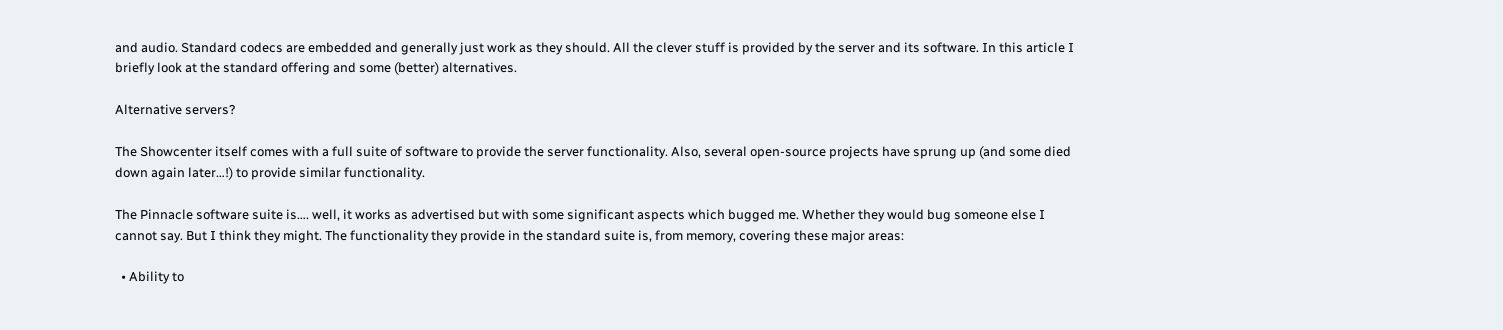and audio. Standard codecs are embedded and generally just work as they should. All the clever stuff is provided by the server and its software. In this article I briefly look at the standard offering and some (better) alternatives.

Alternative servers?

The Showcenter itself comes with a full suite of software to provide the server functionality. Also, several open-source projects have sprung up (and some died down again later…!) to provide similar functionality.

The Pinnacle software suite is…. well, it works as advertised but with some significant aspects which bugged me. Whether they would bug someone else I cannot say. But I think they might. The functionality they provide in the standard suite is, from memory, covering these major areas:

  • Ability to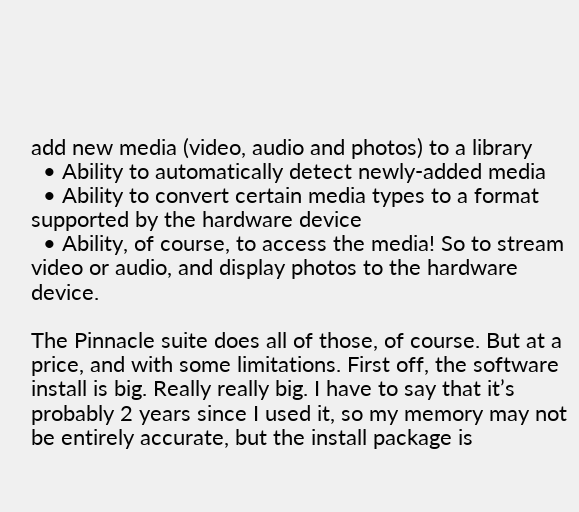add new media (video, audio and photos) to a library
  • Ability to automatically detect newly-added media
  • Ability to convert certain media types to a format supported by the hardware device
  • Ability, of course, to access the media! So to stream video or audio, and display photos to the hardware device.

The Pinnacle suite does all of those, of course. But at a price, and with some limitations. First off, the software install is big. Really really big. I have to say that it’s probably 2 years since I used it, so my memory may not be entirely accurate, but the install package is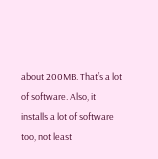about 200MB. That’s a lot of software. Also, it installs a lot of software too, not least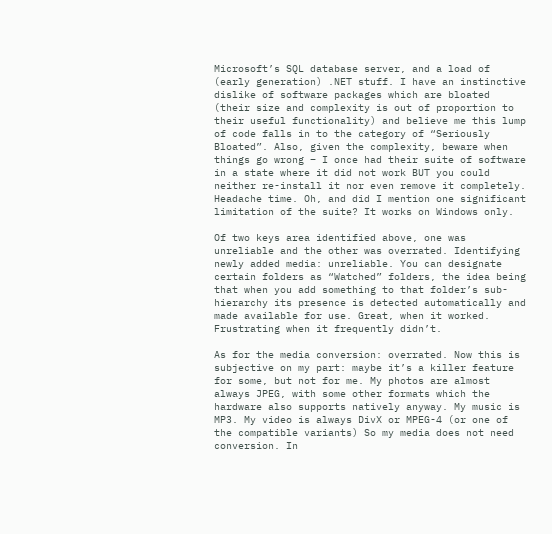Microsoft’s SQL database server, and a load of (early generation) .NET stuff. I have an instinctive dislike of software packages which are bloated (their size and complexity is out of proportion to their useful functionality) and believe me this lump of code falls in to the category of “Seriously Bloated”. Also, given the complexity, beware when things go wrong – I once had their suite of software in a state where it did not work BUT you could neither re-install it nor even remove it completely. Headache time. Oh, and did I mention one significant limitation of the suite? It works on Windows only.

Of two keys area identified above, one was unreliable and the other was overrated. Identifying newly added media: unreliable. You can designate certain folders as “Watched” folders, the idea being that when you add something to that folder’s sub-hierarchy its presence is detected automatically and made available for use. Great, when it worked. Frustrating when it frequently didn’t.

As for the media conversion: overrated. Now this is subjective on my part: maybe it’s a killer feature for some, but not for me. My photos are almost always JPEG, with some other formats which the hardware also supports natively anyway. My music is MP3. My video is always DivX or MPEG-4 (or one of the compatible variants) So my media does not need conversion. In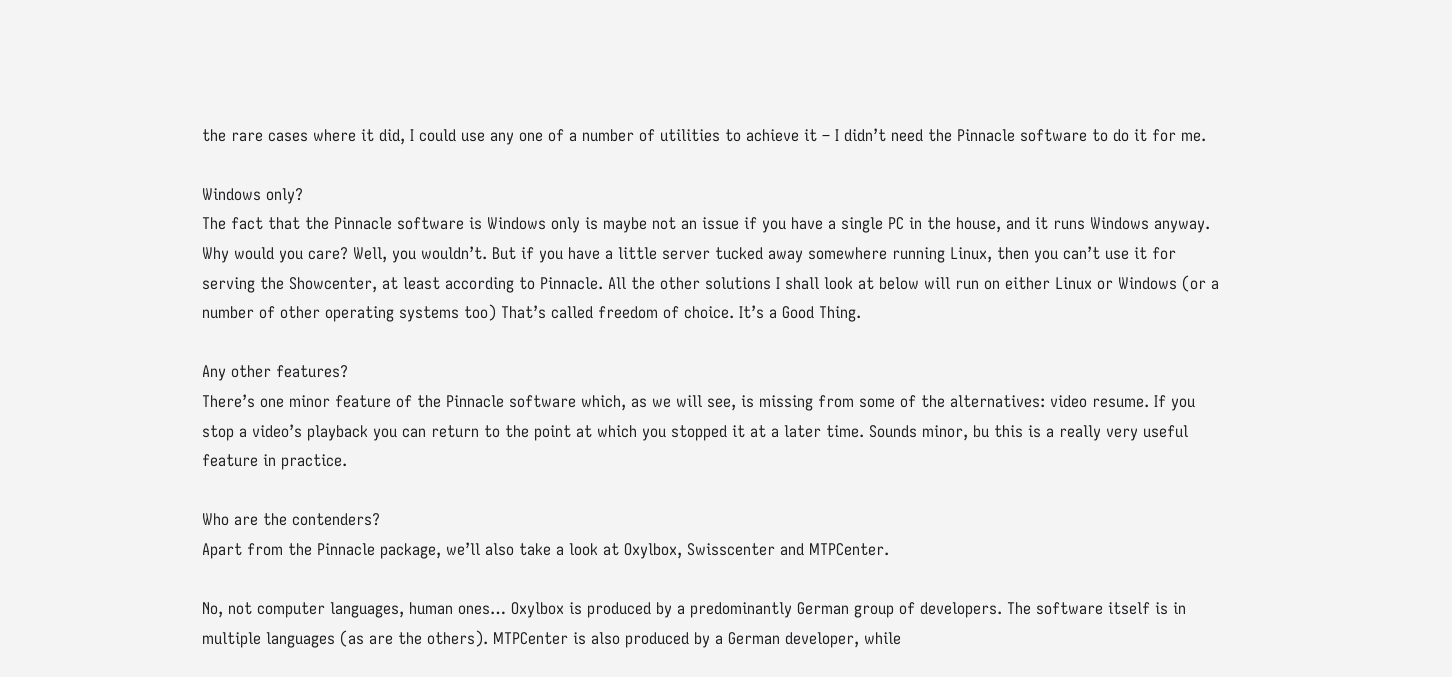the rare cases where it did, I could use any one of a number of utilities to achieve it – I didn’t need the Pinnacle software to do it for me.

Windows only?
The fact that the Pinnacle software is Windows only is maybe not an issue if you have a single PC in the house, and it runs Windows anyway. Why would you care? Well, you wouldn’t. But if you have a little server tucked away somewhere running Linux, then you can’t use it for serving the Showcenter, at least according to Pinnacle. All the other solutions I shall look at below will run on either Linux or Windows (or a number of other operating systems too) That’s called freedom of choice. It’s a Good Thing.

Any other features?
There’s one minor feature of the Pinnacle software which, as we will see, is missing from some of the alternatives: video resume. If you stop a video’s playback you can return to the point at which you stopped it at a later time. Sounds minor, bu this is a really very useful feature in practice.

Who are the contenders?
Apart from the Pinnacle package, we’ll also take a look at Oxylbox, Swisscenter and MTPCenter.

No, not computer languages, human ones… Oxylbox is produced by a predominantly German group of developers. The software itself is in multiple languages (as are the others). MTPCenter is also produced by a German developer, while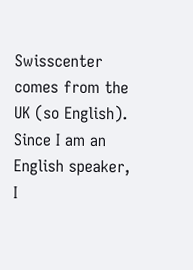Swisscenter comes from the UK (so English). Since I am an English speaker, I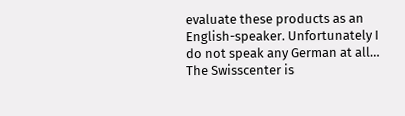evaluate these products as an English-speaker. Unfortunately I do not speak any German at all… The Swisscenter is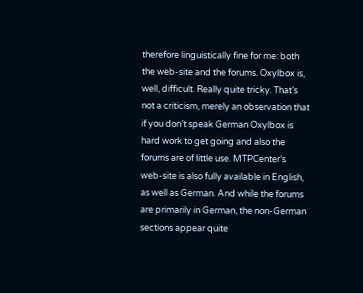therefore linguistically fine for me: both the web-site and the forums. Oxylbox is, well, difficult. Really quite tricky. That’s not a criticism, merely an observation that if you don’t speak German Oxylbox is hard work to get going and also the forums are of little use. MTPCenter’s web-site is also fully available in English, as well as German. And while the forums are primarily in German, the non-German sections appear quite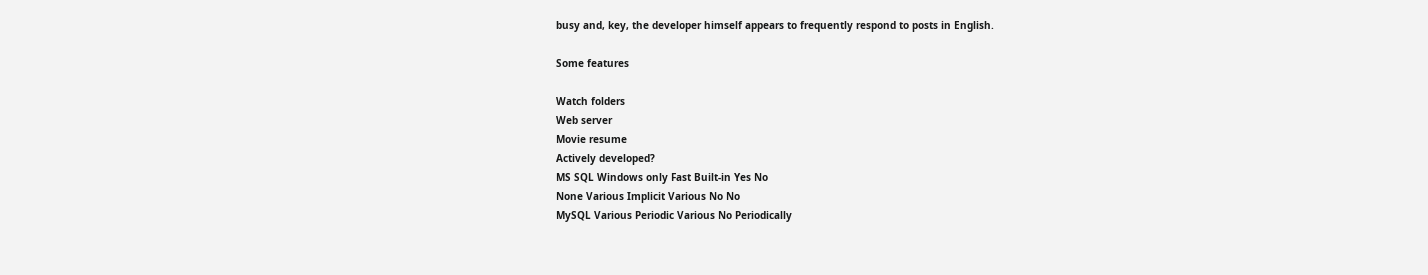busy and, key, the developer himself appears to frequently respond to posts in English.

Some features

Watch folders
Web server
Movie resume
Actively developed?
MS SQL Windows only Fast Built-in Yes No
None Various Implicit Various No No
MySQL Various Periodic Various No Periodically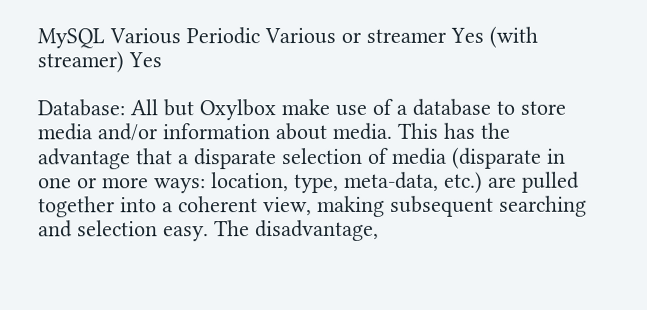MySQL Various Periodic Various or streamer Yes (with streamer) Yes

Database: All but Oxylbox make use of a database to store media and/or information about media. This has the advantage that a disparate selection of media (disparate in one or more ways: location, type, meta-data, etc.) are pulled together into a coherent view, making subsequent searching and selection easy. The disadvantage,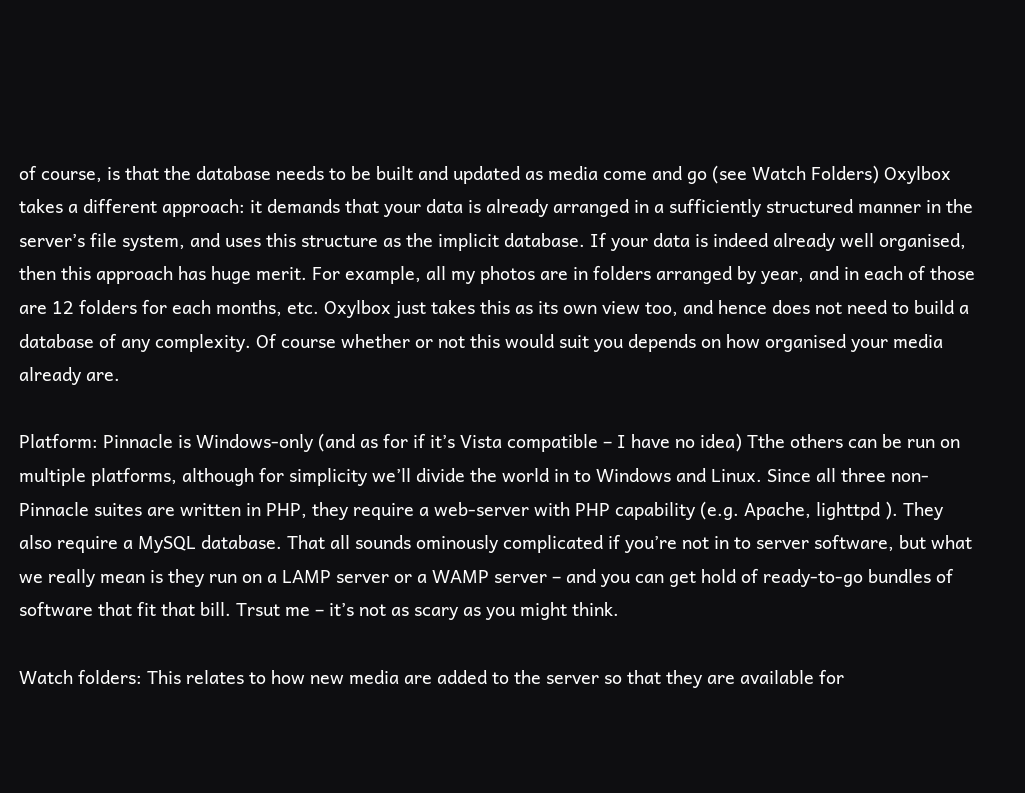of course, is that the database needs to be built and updated as media come and go (see Watch Folders) Oxylbox takes a different approach: it demands that your data is already arranged in a sufficiently structured manner in the server’s file system, and uses this structure as the implicit database. If your data is indeed already well organised, then this approach has huge merit. For example, all my photos are in folders arranged by year, and in each of those are 12 folders for each months, etc. Oxylbox just takes this as its own view too, and hence does not need to build a database of any complexity. Of course whether or not this would suit you depends on how organised your media already are.

Platform: Pinnacle is Windows-only (and as for if it’s Vista compatible – I have no idea) Tthe others can be run on multiple platforms, although for simplicity we’ll divide the world in to Windows and Linux. Since all three non-Pinnacle suites are written in PHP, they require a web-server with PHP capability (e.g. Apache, lighttpd ). They also require a MySQL database. That all sounds ominously complicated if you’re not in to server software, but what we really mean is they run on a LAMP server or a WAMP server – and you can get hold of ready-to-go bundles of software that fit that bill. Trsut me – it’s not as scary as you might think.

Watch folders: This relates to how new media are added to the server so that they are available for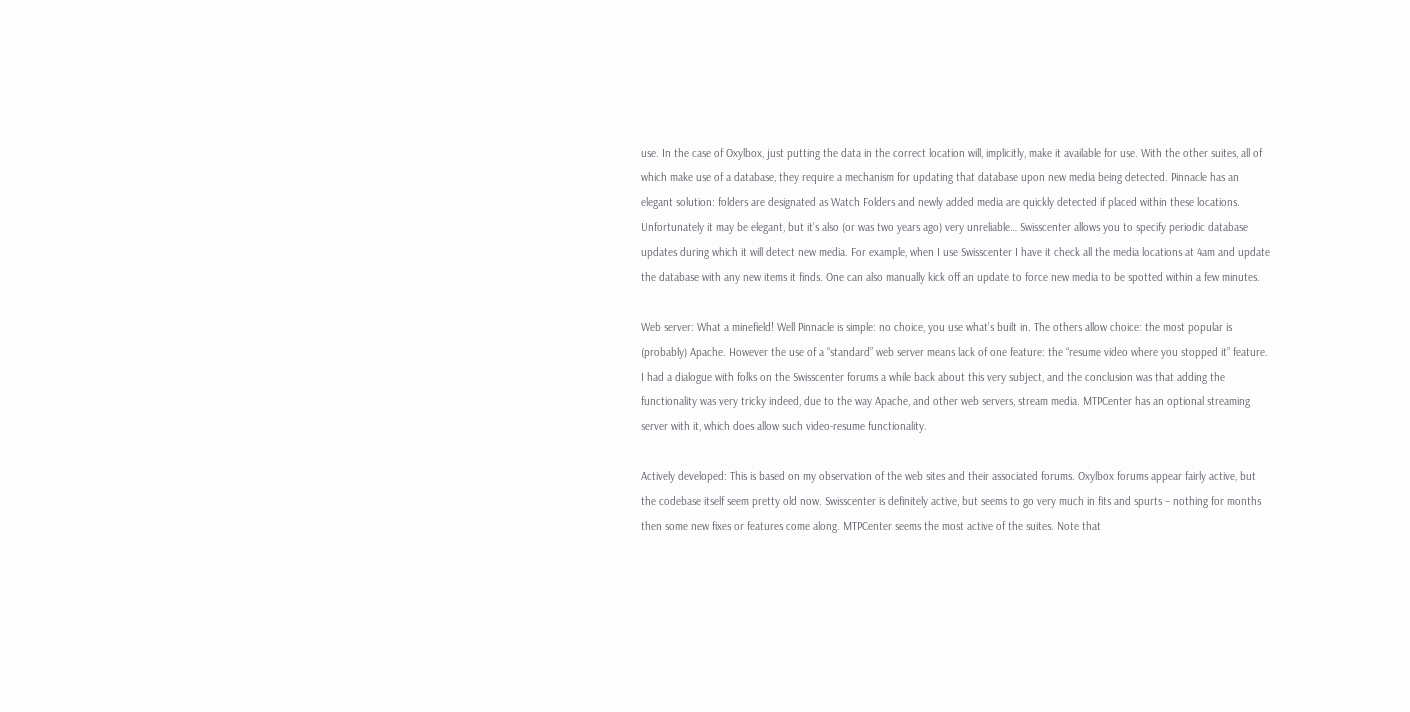use. In the case of Oxylbox, just putting the data in the correct location will, implicitly, make it available for use. With the other suites, all of which make use of a database, they require a mechanism for updating that database upon new media being detected. Pinnacle has an elegant solution: folders are designated as Watch Folders and newly added media are quickly detected if placed within these locations. Unfortunately it may be elegant, but it’s also (or was two years ago) very unreliable… Swisscenter allows you to specify periodic database updates during which it will detect new media. For example, when I use Swisscenter I have it check all the media locations at 4am and update the database with any new items it finds. One can also manually kick off an update to force new media to be spotted within a few minutes.

Web server: What a minefield! Well Pinnacle is simple: no choice, you use what’s built in. The others allow choice: the most popular is (probably) Apache. However the use of a “standard” web server means lack of one feature: the “resume video where you stopped it” feature. I had a dialogue with folks on the Swisscenter forums a while back about this very subject, and the conclusion was that adding the functionality was very tricky indeed, due to the way Apache, and other web servers, stream media. MTPCenter has an optional streaming server with it, which does allow such video-resume functionality.

Actively developed: This is based on my observation of the web sites and their associated forums. Oxylbox forums appear fairly active, but the codebase itself seem pretty old now. Swisscenter is definitely active, but seems to go very much in fits and spurts – nothing for months then some new fixes or features come along. MTPCenter seems the most active of the suites. Note that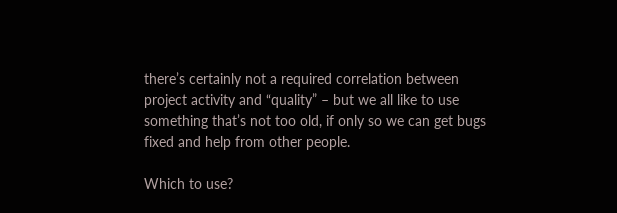there’s certainly not a required correlation between project activity and “quality” – but we all like to use something that’s not too old, if only so we can get bugs fixed and help from other people.

Which to use?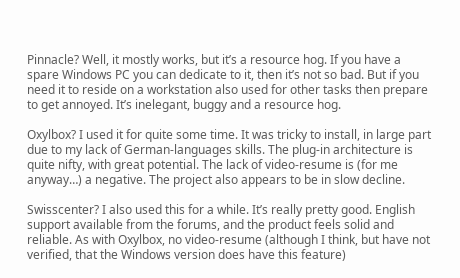Pinnacle? Well, it mostly works, but it’s a resource hog. If you have a spare Windows PC you can dedicate to it, then it’s not so bad. But if you need it to reside on a workstation also used for other tasks then prepare to get annoyed. It’s inelegant, buggy and a resource hog.

Oxylbox? I used it for quite some time. It was tricky to install, in large part due to my lack of German-languages skills. The plug-in architecture is quite nifty, with great potential. The lack of video-resume is (for me anyway…) a negative. The project also appears to be in slow decline.

Swisscenter? I also used this for a while. It’s really pretty good. English support available from the forums, and the product feels solid and reliable. As with Oxylbox, no video-resume (although I think, but have not verified, that the Windows version does have this feature)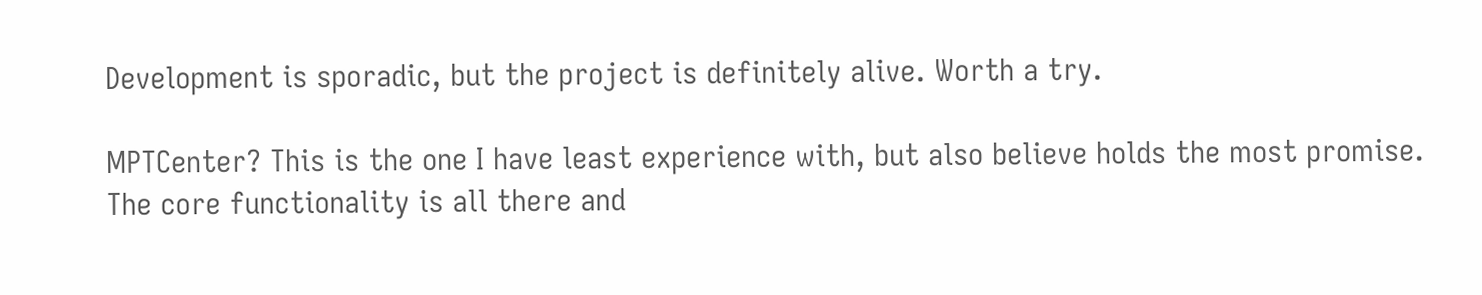Development is sporadic, but the project is definitely alive. Worth a try.

MPTCenter? This is the one I have least experience with, but also believe holds the most promise. The core functionality is all there and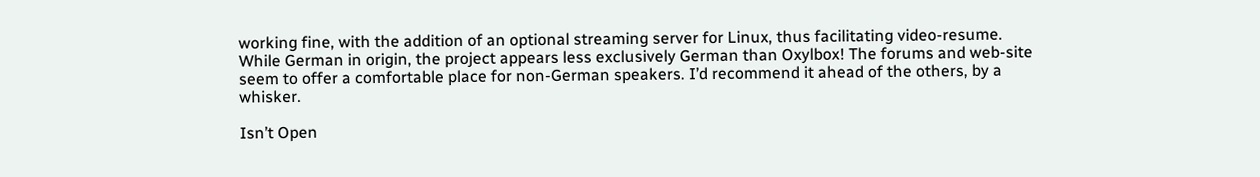working fine, with the addition of an optional streaming server for Linux, thus facilitating video-resume. While German in origin, the project appears less exclusively German than Oxylbox! The forums and web-site seem to offer a comfortable place for non-German speakers. I’d recommend it ahead of the others, by a whisker.

Isn’t Open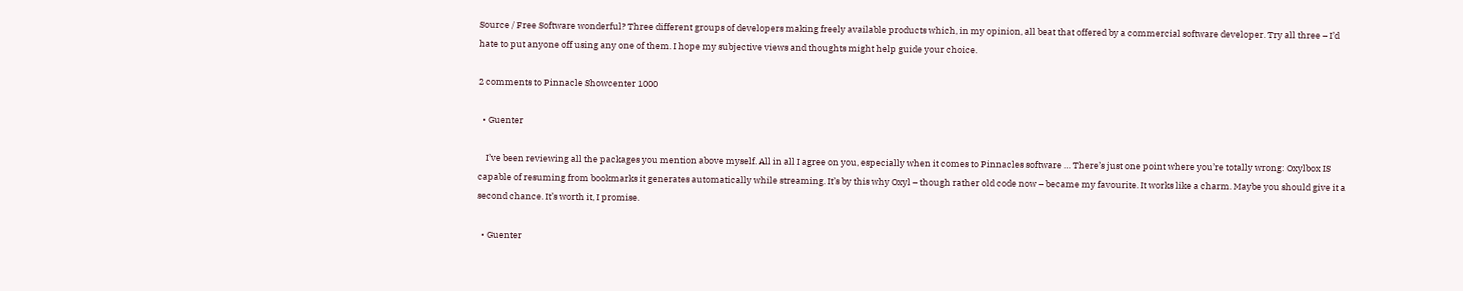Source / Free Software wonderful? Three different groups of developers making freely available products which, in my opinion, all beat that offered by a commercial software developer. Try all three – I’d hate to put anyone off using any one of them. I hope my subjective views and thoughts might help guide your choice.

2 comments to Pinnacle Showcenter 1000

  • Guenter

    I’ve been reviewing all the packages you mention above myself. All in all I agree on you, especially when it comes to Pinnacles software … There’s just one point where you’re totally wrong: Oxylbox IS capable of resuming from bookmarks it generates automatically while streaming. It’s by this why Oxyl – though rather old code now – became my favourite. It works like a charm. Maybe you should give it a second chance. It’s worth it, I promise.

  • Guenter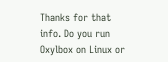Thanks for that info. Do you run Oxylbox on Linux or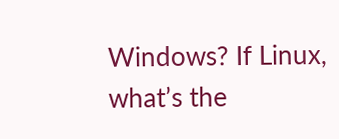Windows? If Linux, what’s the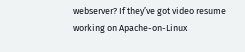webserver? If they’ve got video resume working on Apache-on-Linux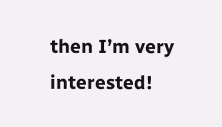then I’m very interested!